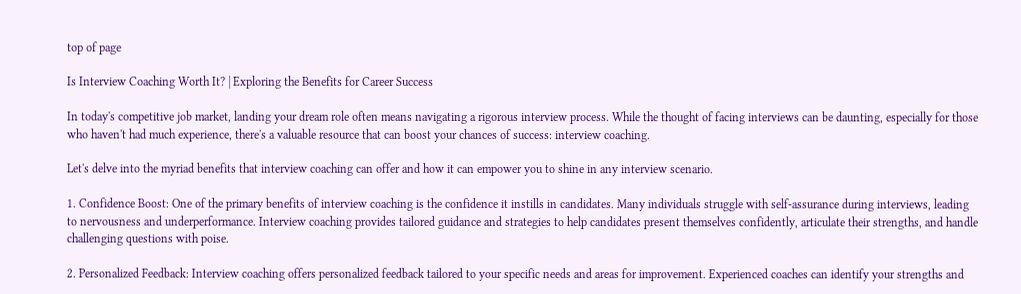top of page

Is Interview Coaching Worth It? | Exploring the Benefits for Career Success

In today's competitive job market, landing your dream role often means navigating a rigorous interview process. While the thought of facing interviews can be daunting, especially for those who haven't had much experience, there's a valuable resource that can boost your chances of success: interview coaching.

Let's delve into the myriad benefits that interview coaching can offer and how it can empower you to shine in any interview scenario.

1. Confidence Boost: One of the primary benefits of interview coaching is the confidence it instills in candidates. Many individuals struggle with self-assurance during interviews, leading to nervousness and underperformance. Interview coaching provides tailored guidance and strategies to help candidates present themselves confidently, articulate their strengths, and handle challenging questions with poise.

2. Personalized Feedback: Interview coaching offers personalized feedback tailored to your specific needs and areas for improvement. Experienced coaches can identify your strengths and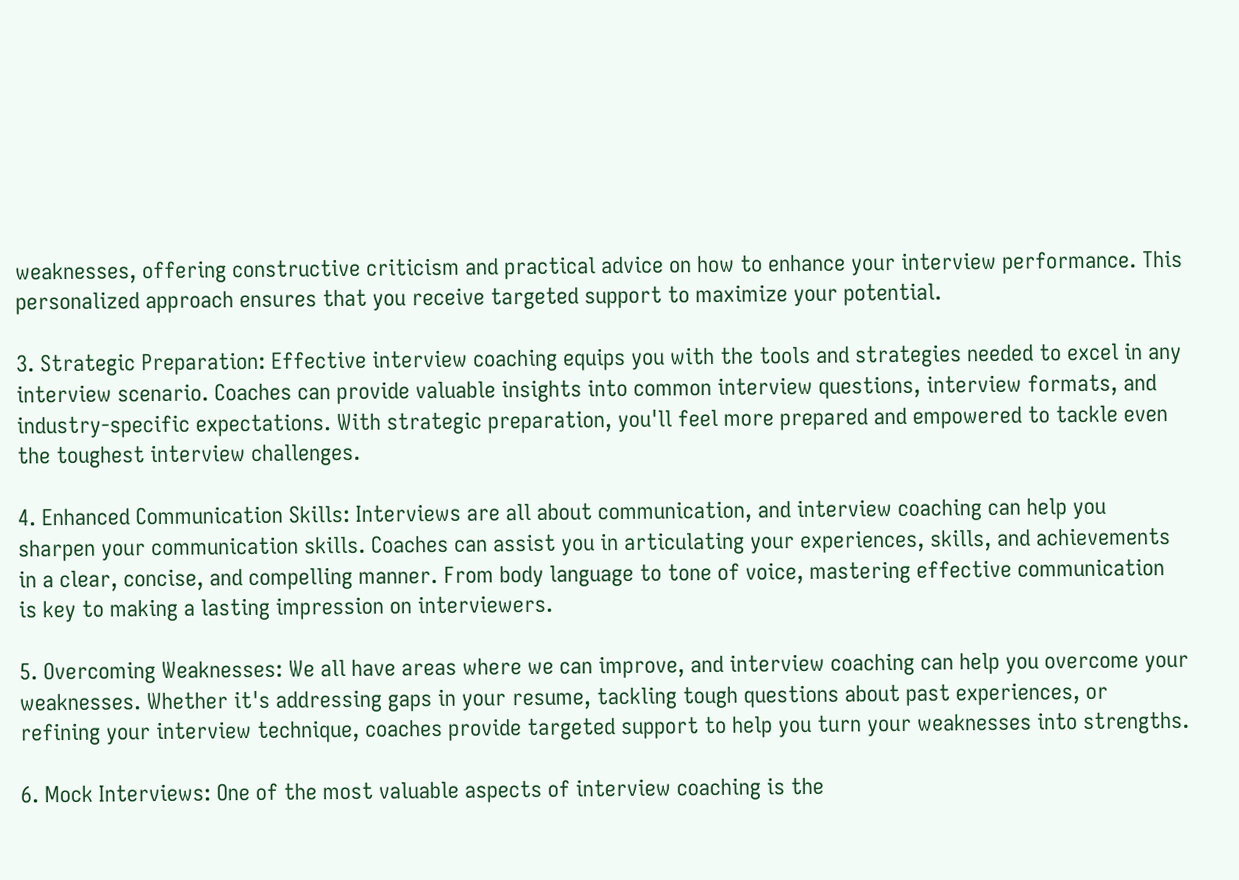weaknesses, offering constructive criticism and practical advice on how to enhance your interview performance. This personalized approach ensures that you receive targeted support to maximize your potential.

3. Strategic Preparation: Effective interview coaching equips you with the tools and strategies needed to excel in any interview scenario. Coaches can provide valuable insights into common interview questions, interview formats, and industry-specific expectations. With strategic preparation, you'll feel more prepared and empowered to tackle even the toughest interview challenges.

4. Enhanced Communication Skills: Interviews are all about communication, and interview coaching can help you sharpen your communication skills. Coaches can assist you in articulating your experiences, skills, and achievements in a clear, concise, and compelling manner. From body language to tone of voice, mastering effective communication is key to making a lasting impression on interviewers.

5. Overcoming Weaknesses: We all have areas where we can improve, and interview coaching can help you overcome your weaknesses. Whether it's addressing gaps in your resume, tackling tough questions about past experiences, or refining your interview technique, coaches provide targeted support to help you turn your weaknesses into strengths.

6. Mock Interviews: One of the most valuable aspects of interview coaching is the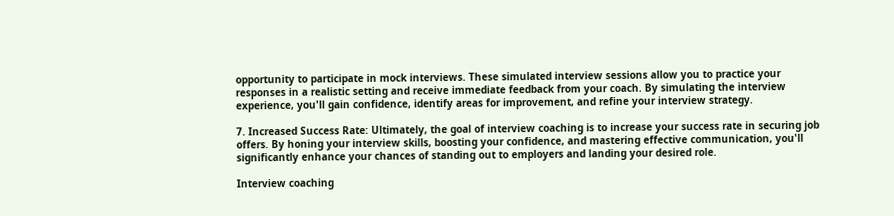opportunity to participate in mock interviews. These simulated interview sessions allow you to practice your responses in a realistic setting and receive immediate feedback from your coach. By simulating the interview experience, you'll gain confidence, identify areas for improvement, and refine your interview strategy.

7. Increased Success Rate: Ultimately, the goal of interview coaching is to increase your success rate in securing job offers. By honing your interview skills, boosting your confidence, and mastering effective communication, you'll significantly enhance your chances of standing out to employers and landing your desired role.

Interview coaching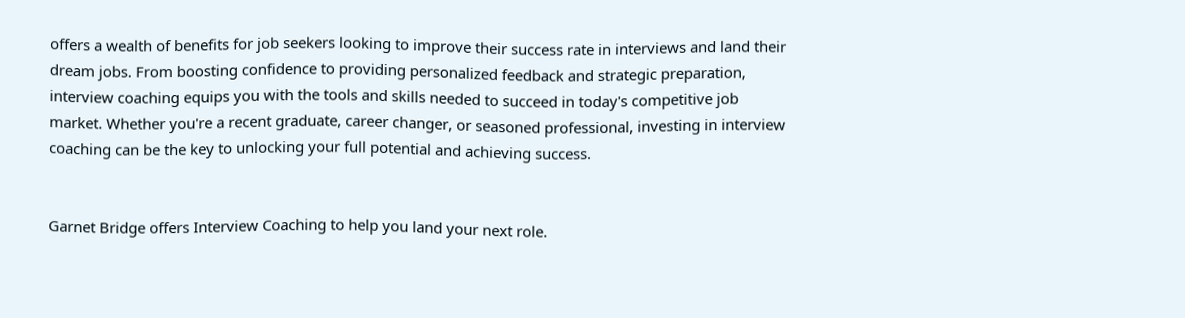offers a wealth of benefits for job seekers looking to improve their success rate in interviews and land their dream jobs. From boosting confidence to providing personalized feedback and strategic preparation, interview coaching equips you with the tools and skills needed to succeed in today's competitive job market. Whether you're a recent graduate, career changer, or seasoned professional, investing in interview coaching can be the key to unlocking your full potential and achieving success.


Garnet Bridge offers Interview Coaching to help you land your next role.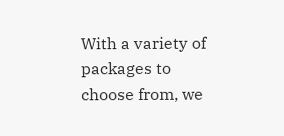With a variety of packages to choose from, we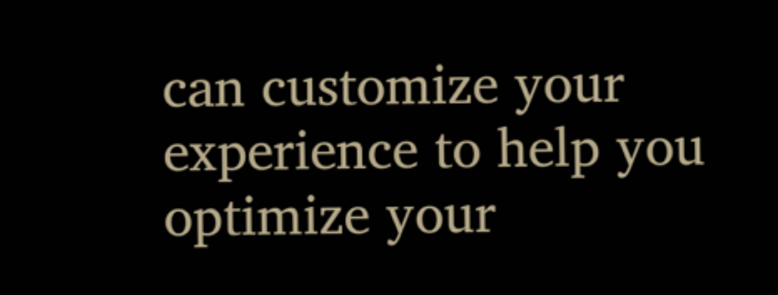can customize your experience to help you optimize your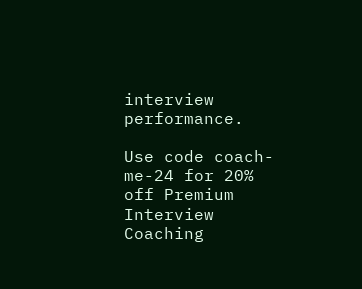interview performance.

Use code coach-me-24 for 20% off Premium Interview Coaching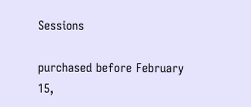Sessions

purchased before February 15,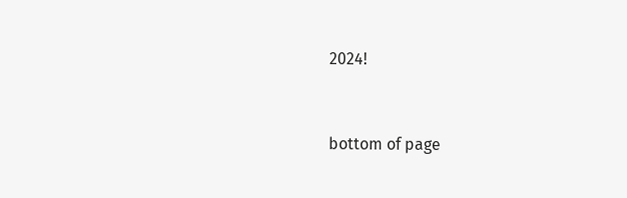2024!


bottom of page